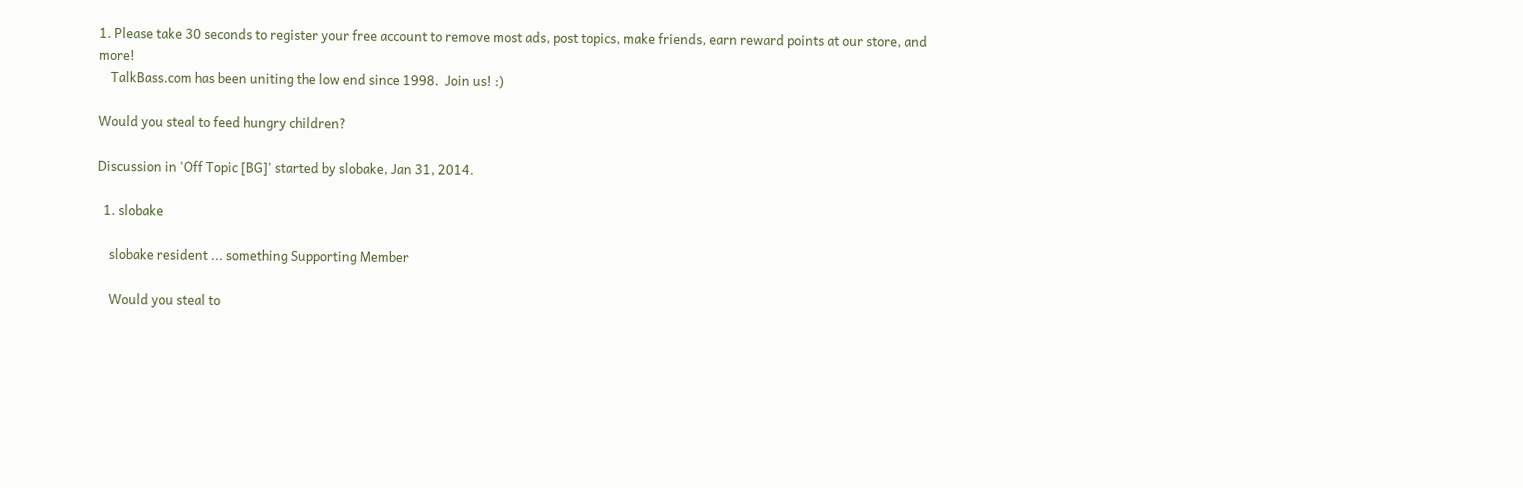1. Please take 30 seconds to register your free account to remove most ads, post topics, make friends, earn reward points at our store, and more!
    TalkBass.com has been uniting the low end since 1998.  Join us! :)

Would you steal to feed hungry children?

Discussion in 'Off Topic [BG]' started by slobake, Jan 31, 2014.

  1. slobake

    slobake resident ... something Supporting Member

    Would you steal to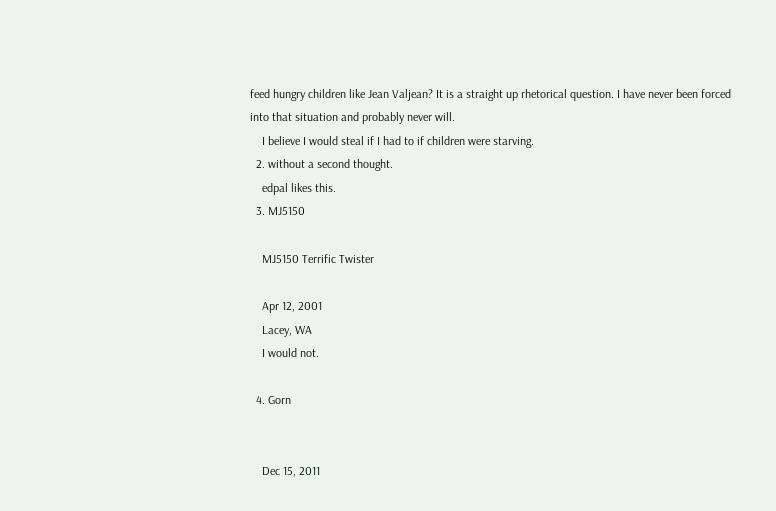feed hungry children like Jean Valjean? It is a straight up rhetorical question. I have never been forced into that situation and probably never will.
    I believe I would steal if I had to if children were starving.
  2. without a second thought.
    edpal likes this.
  3. MJ5150

    MJ5150 Terrific Twister

    Apr 12, 2001
    Lacey, WA
    I would not.

  4. Gorn


    Dec 15, 2011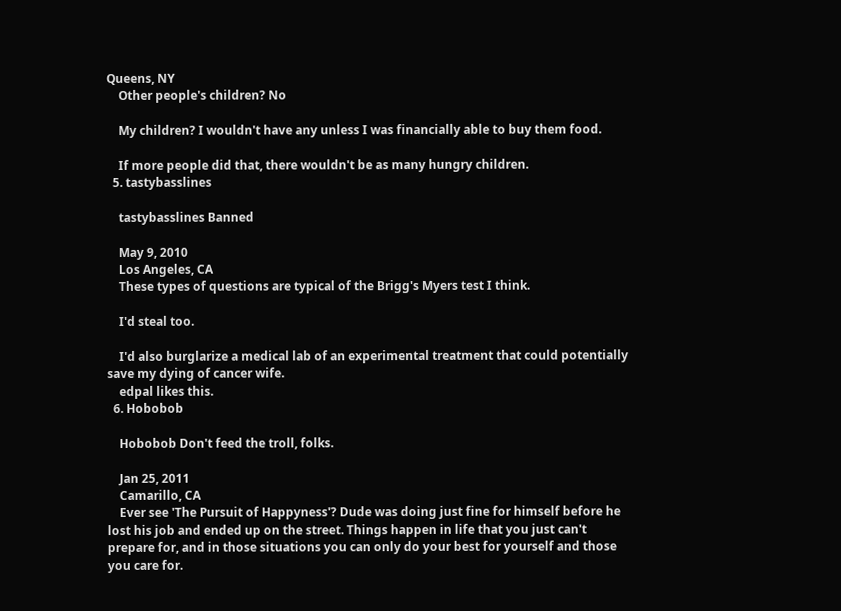Queens, NY
    Other people's children? No

    My children? I wouldn't have any unless I was financially able to buy them food.

    If more people did that, there wouldn't be as many hungry children.
  5. tastybasslines

    tastybasslines Banned

    May 9, 2010
    Los Angeles, CA
    These types of questions are typical of the Brigg's Myers test I think.

    I'd steal too.

    I'd also burglarize a medical lab of an experimental treatment that could potentially save my dying of cancer wife.
    edpal likes this.
  6. Hobobob

    Hobobob Don't feed the troll, folks.

    Jan 25, 2011
    Camarillo, CA
    Ever see 'The Pursuit of Happyness'? Dude was doing just fine for himself before he lost his job and ended up on the street. Things happen in life that you just can't prepare for, and in those situations you can only do your best for yourself and those you care for.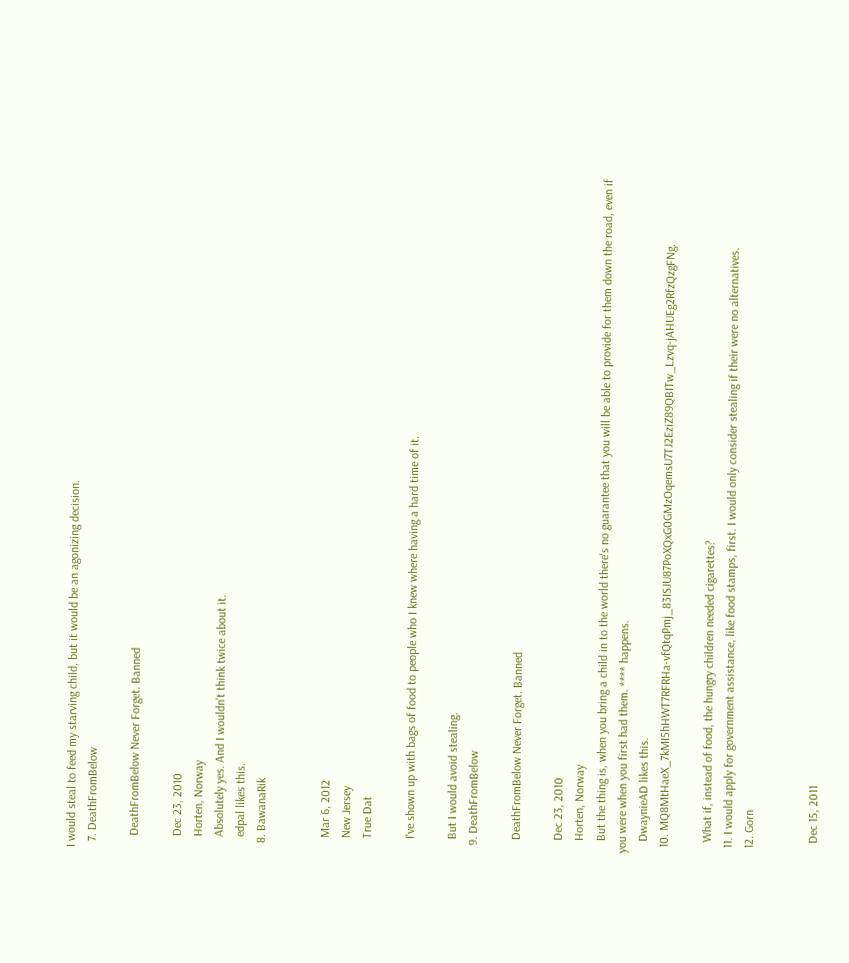I would steal to feed my starving child, but it would be an agonizing decision.
  7. DeathFromBelow

    DeathFromBelow Never Forget. Banned

    Dec 23, 2010
    Horten, Norway
    Absolutely yes. And I wouldn't think twice about it.
    edpal likes this.
  8. BawanaRik


    Mar 6, 2012
    New Jersey
    True Dat

    I've shown up with bags of food to people who I knew where having a hard time of it.

    But I would avoid stealing.
  9. DeathFromBelow

    DeathFromBelow Never Forget. Banned

    Dec 23, 2010
    Horten, Norway
    But the thing is, when you bring a child in to the world there's no guarantee that you will be able to provide for them down the road, even if you were when you first had them. **** happens.
    DwaynieAD likes this.
  10. MQ8MtHaeX_7kMI5hHWT7RFRHa-vfQtqPmj_83ISJU87PoXQxG0GMzOqemsU7TJ2EziZ89QBITw_Lzvq-jAHUEg2RfzQzgFNg.

    What if, instead of food, the hungry children needed cigarettes?
  11. I would apply for government assistance, like food stamps, first. I would only consider stealing if their were no alternatives.
  12. Gorn


    Dec 15, 2011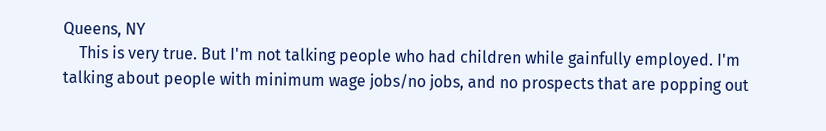Queens, NY
    This is very true. But I'm not talking people who had children while gainfully employed. I'm talking about people with minimum wage jobs/no jobs, and no prospects that are popping out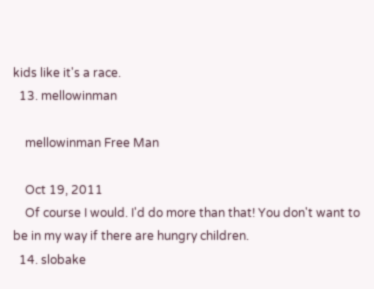kids like it's a race.
  13. mellowinman

    mellowinman Free Man

    Oct 19, 2011
    Of course I would. I'd do more than that! You don't want to be in my way if there are hungry children.
  14. slobake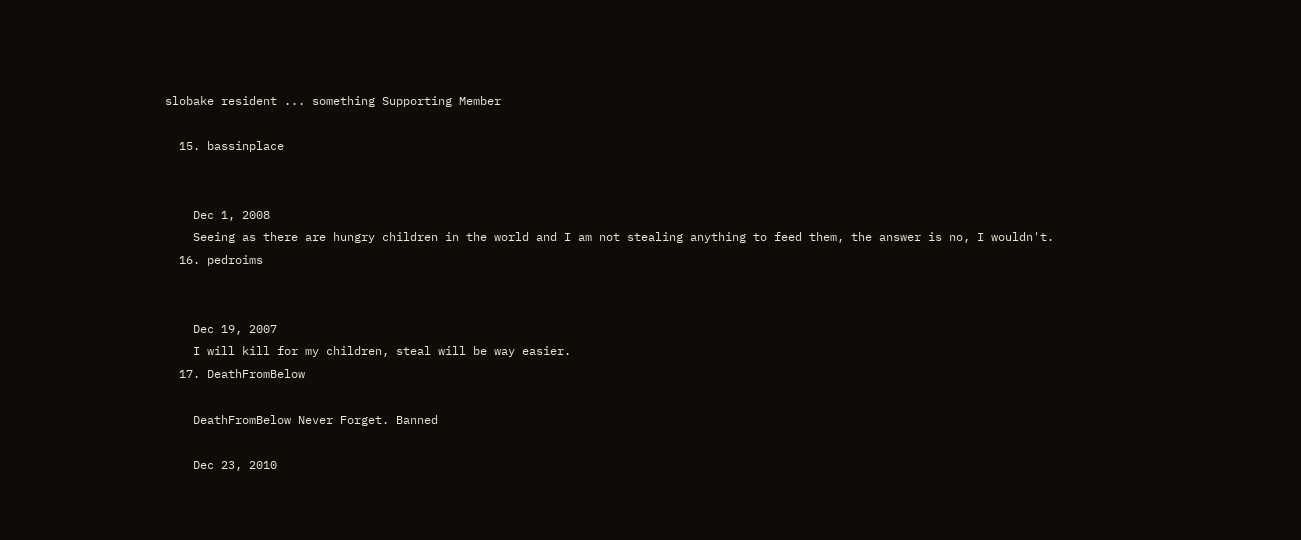slobake resident ... something Supporting Member

  15. bassinplace


    Dec 1, 2008
    Seeing as there are hungry children in the world and I am not stealing anything to feed them, the answer is no, I wouldn't.
  16. pedroims


    Dec 19, 2007
    I will kill for my children, steal will be way easier.
  17. DeathFromBelow

    DeathFromBelow Never Forget. Banned

    Dec 23, 2010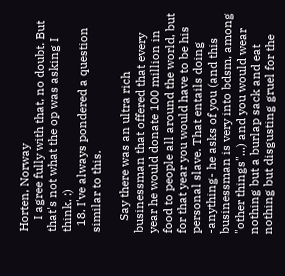Horten, Norway
    I agree fully with that, no doubt. But that's not what the op was asking I think. :)
  18. I've always pondered a question similar to this.

    Say there was an ultra rich businessman that offered that every year he would donate 100 million in food to people all around the world, but for that year you would have to be his personal slave. That entails doing -anything- he asks of you (and this businessman is very into bdsm, among "other things"...) and you would wear nothing but a burlap sack and eat nothing but disgusting gruel for the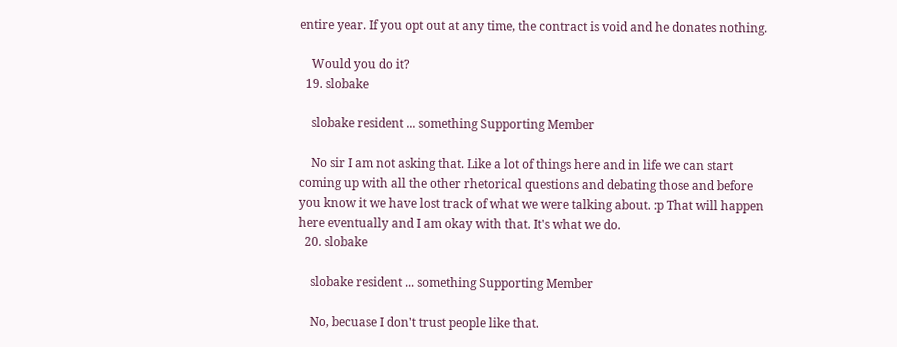entire year. If you opt out at any time, the contract is void and he donates nothing.

    Would you do it?
  19. slobake

    slobake resident ... something Supporting Member

    No sir I am not asking that. Like a lot of things here and in life we can start coming up with all the other rhetorical questions and debating those and before you know it we have lost track of what we were talking about. :p That will happen here eventually and I am okay with that. It's what we do.
  20. slobake

    slobake resident ... something Supporting Member

    No, becuase I don't trust people like that.